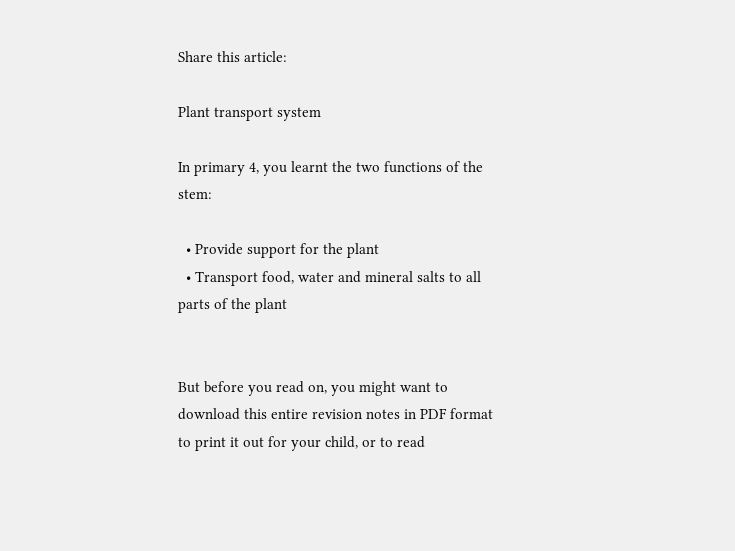Share this article:

Plant transport system

In primary 4, you learnt the two functions of the stem:

  • Provide support for the plant
  • Transport food, water and mineral salts to all parts of the plant


But before you read on, you might want to download this entire revision notes in PDF format to print it out for your child, or to read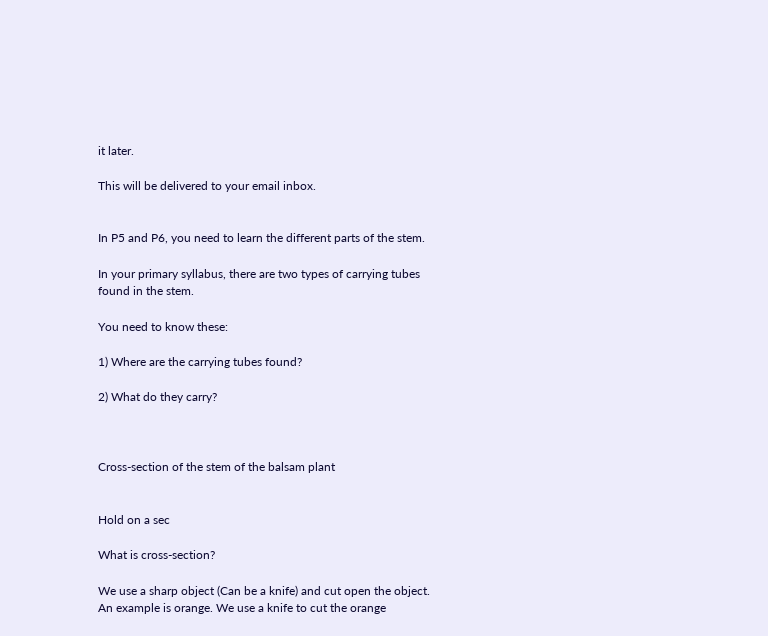it later.

This will be delivered to your email inbox.


In P5 and P6, you need to learn the different parts of the stem.

In your primary syllabus, there are two types of carrying tubes found in the stem.

You need to know these:

1) Where are the carrying tubes found?

2) What do they carry?



Cross-section of the stem of the balsam plant


Hold on a sec

What is cross-section?

We use a sharp object (Can be a knife) and cut open the object. An example is orange. We use a knife to cut the orange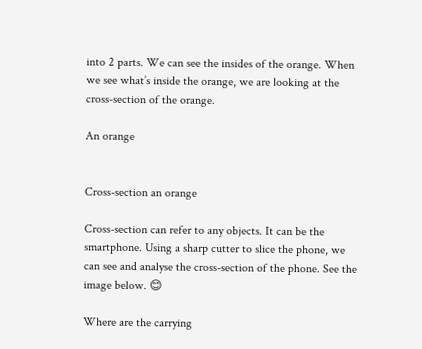into 2 parts. We can see the insides of the orange. When we see what’s inside the orange, we are looking at the cross-section of the orange.

An orange


Cross-section an orange

Cross-section can refer to any objects. It can be the smartphone. Using a sharp cutter to slice the phone, we can see and analyse the cross-section of the phone. See the image below. 😊

Where are the carrying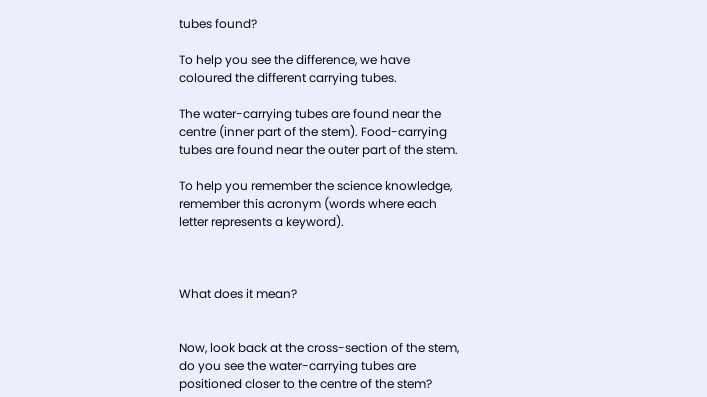tubes found?

To help you see the difference, we have coloured the different carrying tubes.

The water-carrying tubes are found near the centre (inner part of the stem). Food-carrying tubes are found near the outer part of the stem.

To help you remember the science knowledge, remember this acronym (words where each letter represents a keyword).



What does it mean?


Now, look back at the cross-section of the stem, do you see the water-carrying tubes are positioned closer to the centre of the stem?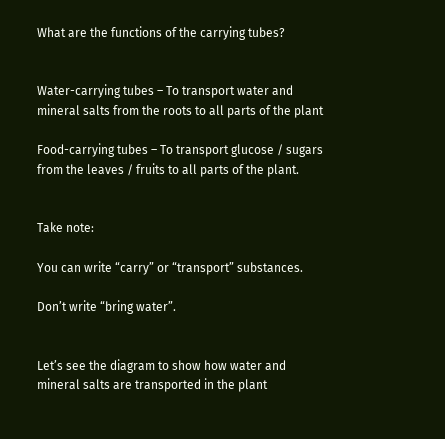What are the functions of the carrying tubes?


Water-carrying tubes – To transport water and mineral salts from the roots to all parts of the plant

Food-carrying tubes – To transport glucose / sugars from the leaves / fruits to all parts of the plant.


Take note:

You can write “carry” or “transport” substances.

Don’t write “bring water”.


Let’s see the diagram to show how water and mineral salts are transported in the plant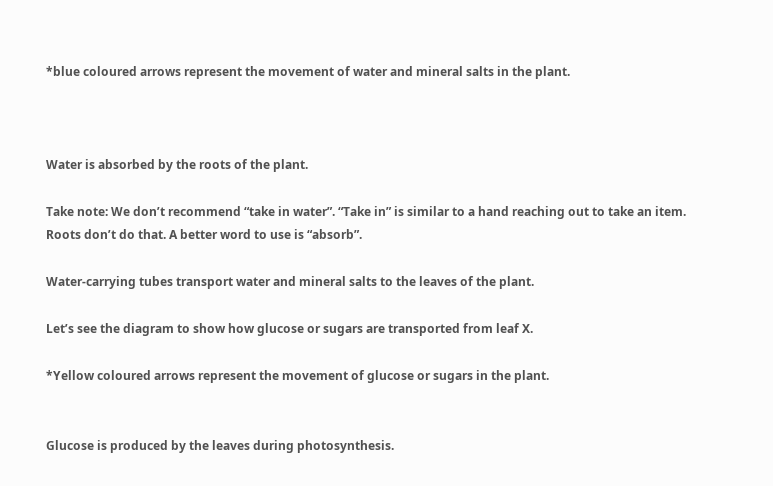*blue coloured arrows represent the movement of water and mineral salts in the plant.



Water is absorbed by the roots of the plant.

Take note: We don’t recommend “take in water”. “Take in” is similar to a hand reaching out to take an item. Roots don’t do that. A better word to use is “absorb”.

Water-carrying tubes transport water and mineral salts to the leaves of the plant.

Let’s see the diagram to show how glucose or sugars are transported from leaf X.

*Yellow coloured arrows represent the movement of glucose or sugars in the plant.


Glucose is produced by the leaves during photosynthesis.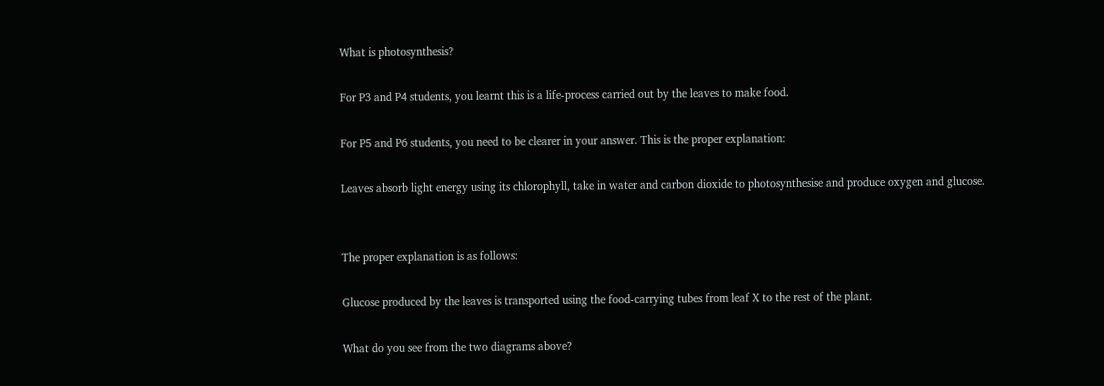What is photosynthesis?

For P3 and P4 students, you learnt this is a life-process carried out by the leaves to make food.

For P5 and P6 students, you need to be clearer in your answer. This is the proper explanation:

Leaves absorb light energy using its chlorophyll, take in water and carbon dioxide to photosynthesise and produce oxygen and glucose.


The proper explanation is as follows:

Glucose produced by the leaves is transported using the food-carrying tubes from leaf X to the rest of the plant.

What do you see from the two diagrams above?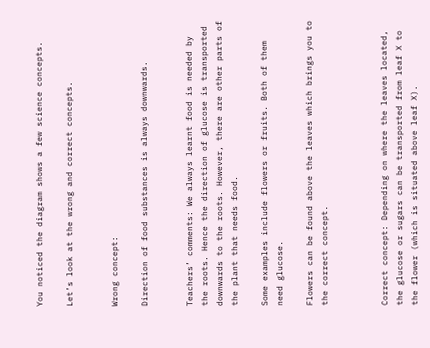You noticed the diagram shows a few science concepts.

Let’s look at the wrong and correct concepts.


Wrong concept:

Direction of food substances is always downwards.


Teachers’ comments: We always learnt food is needed by the roots. Hence the direction of glucose is transported downwards to the roots. However, there are other parts of the plant that needs food.

Some examples include flowers or fruits. Both of them need glucose.

Flowers can be found above the leaves which brings you to the correct concept.



Correct concept: Depending on where the leaves located, the glucose or sugars can be transported from leaf X to the flower (which is situated above leaf X).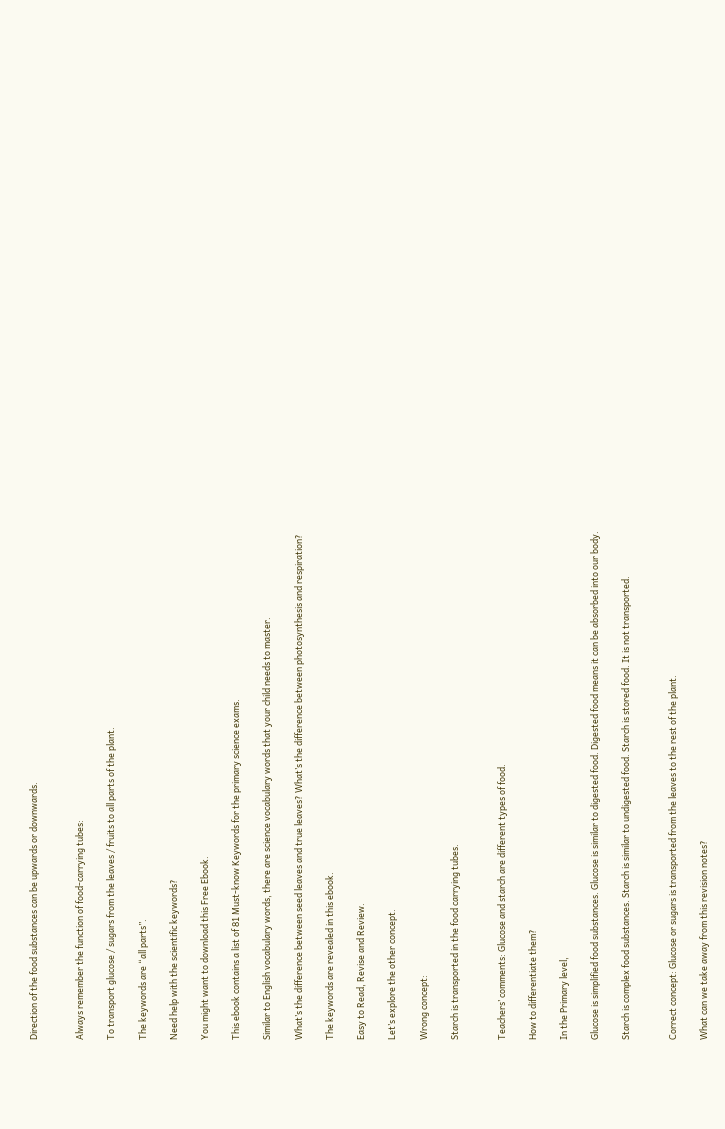Direction of the food substances can be upwards or downwards.


Always remember the function of food-carrying tubes:

To transport glucose / sugars from the leaves / fruits to all parts of the plant.

The keywords are “all parts”.

Need help with the scientific keywords?

You might want to download this Free Ebook.

This ebook contains a list of 81 Must-know Keywords for the primary science exams.

Similar to English vocabulary words, there are science vocabulary words that your child needs to master.

What’s the difference between seed leaves and true leaves? What’s the difference between photosynthesis and respiration?

The keywords are revealed in this ebook.

Easy to Read, Revise and Review.

Let’s explore the other concept.

Wrong concept:

Starch is transported in the food carrying tubes.


Teachers’ comments: Glucose and starch are different types of food.

How to differentiate them?

In the Primary level,

Glucose is simplified food substances. Glucose is similar to digested food. Digested food means it can be absorbed into our body.

Starch is complex food substances. Starch is similar to undigested food. Starch is stored food. It is not transported.


Correct concept: Glucose or sugars is transported from the leaves to the rest of the plant.

What can we take away from this revision notes?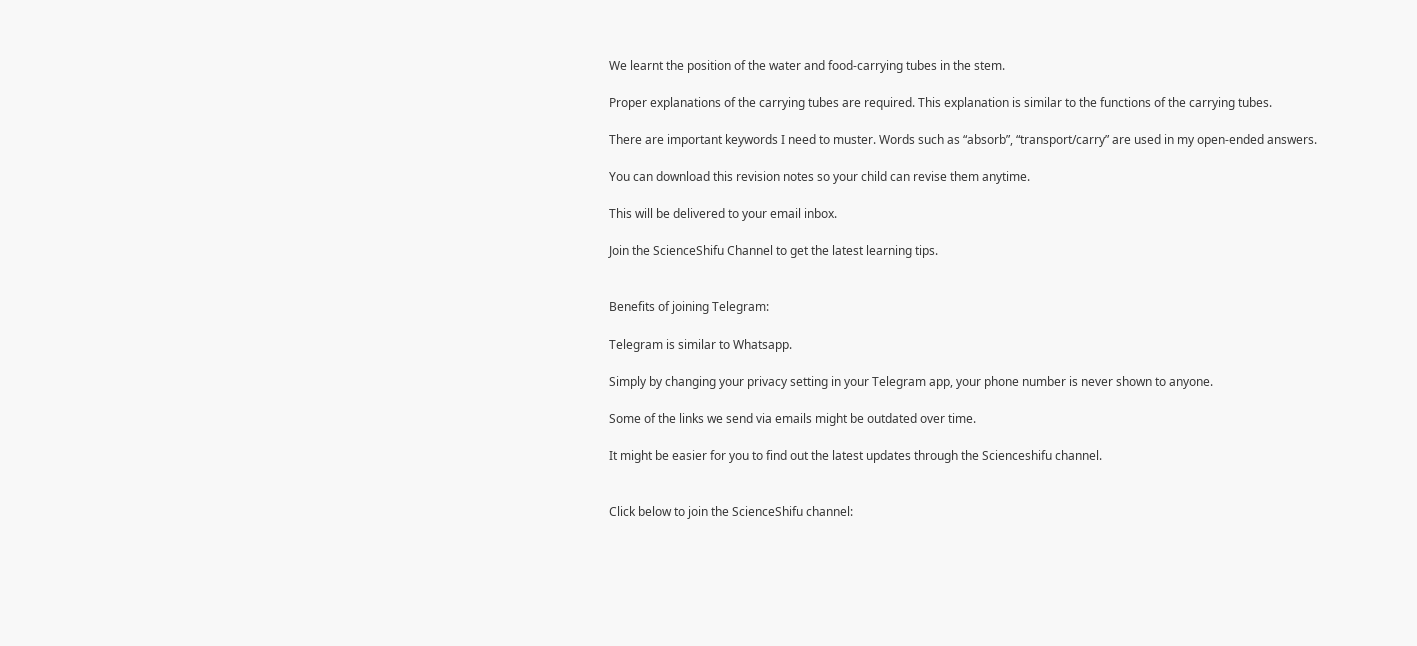We learnt the position of the water and food-carrying tubes in the stem.

Proper explanations of the carrying tubes are required. This explanation is similar to the functions of the carrying tubes.

There are important keywords I need to muster. Words such as “absorb”, “transport/carry” are used in my open-ended answers.

You can download this revision notes so your child can revise them anytime.

This will be delivered to your email inbox.

Join the ScienceShifu Channel to get the latest learning tips.


Benefits of joining Telegram:

Telegram is similar to Whatsapp.

Simply by changing your privacy setting in your Telegram app, your phone number is never shown to anyone.

Some of the links we send via emails might be outdated over time.

It might be easier for you to find out the latest updates through the Scienceshifu channel.


Click below to join the ScienceShifu channel: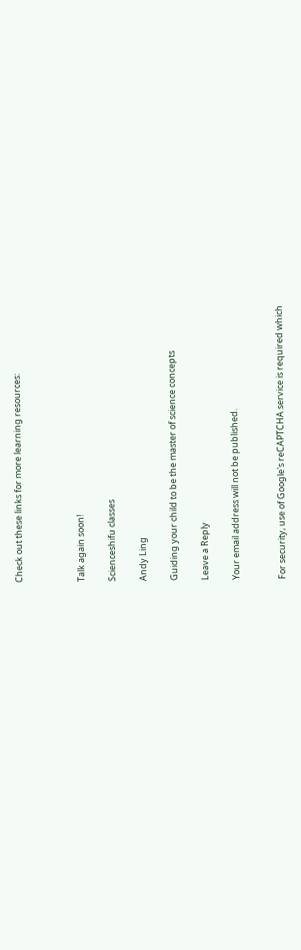Check out these links for more learning resources:



Talk again soon!

Scienceshifu classes

Andy Ling

Guiding your child to be the master of science concepts

Leave a Reply

Your email address will not be published.


For security, use of Google's reCAPTCHA service is required which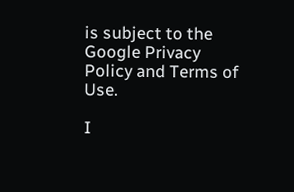is subject to the Google Privacy Policy and Terms of Use.

I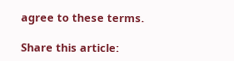agree to these terms.

Share this article: